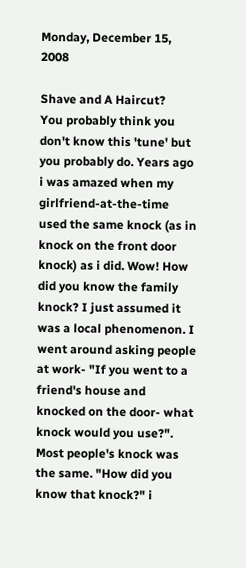Monday, December 15, 2008

Shave and A Haircut?
You probably think you don't know this 'tune' but you probably do. Years ago i was amazed when my girlfriend-at-the-time used the same knock (as in knock on the front door knock) as i did. Wow! How did you know the family knock? I just assumed it was a local phenomenon. I went around asking people at work- "If you went to a friend's house and knocked on the door- what knock would you use?". Most people's knock was the same. "How did you know that knock?" i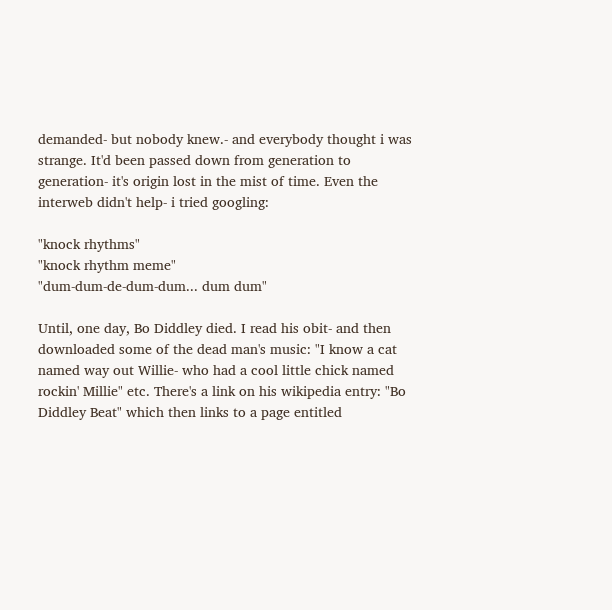demanded- but nobody knew.- and everybody thought i was strange. It'd been passed down from generation to generation- it's origin lost in the mist of time. Even the interweb didn't help- i tried googling:

"knock rhythms"
"knock rhythm meme"
"dum-dum-de-dum-dum... dum dum"

Until, one day, Bo Diddley died. I read his obit- and then downloaded some of the dead man's music: "I know a cat named way out Willie- who had a cool little chick named rockin' Millie" etc. There's a link on his wikipedia entry: "Bo Diddley Beat" which then links to a page entitled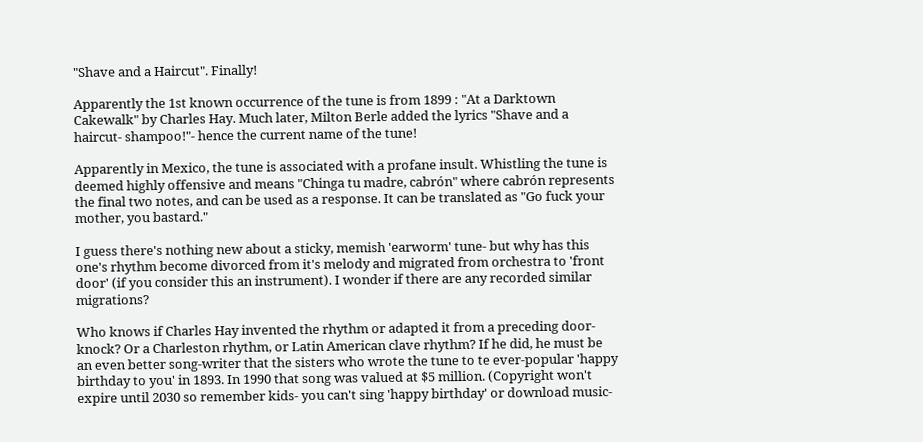"Shave and a Haircut". Finally!

Apparently the 1st known occurrence of the tune is from 1899 : "At a Darktown Cakewalk" by Charles Hay. Much later, Milton Berle added the lyrics "Shave and a haircut- shampoo!"- hence the current name of the tune!

Apparently in Mexico, the tune is associated with a profane insult. Whistling the tune is deemed highly offensive and means "Chinga tu madre, cabrón" where cabrón represents the final two notes, and can be used as a response. It can be translated as "Go fuck your mother, you bastard."

I guess there's nothing new about a sticky, memish 'earworm' tune- but why has this one's rhythm become divorced from it's melody and migrated from orchestra to 'front door' (if you consider this an instrument). I wonder if there are any recorded similar migrations?

Who knows if Charles Hay invented the rhythm or adapted it from a preceding door-knock? Or a Charleston rhythm, or Latin American clave rhythm? If he did, he must be an even better song-writer that the sisters who wrote the tune to te ever-popular 'happy birthday to you' in 1893. In 1990 that song was valued at $5 million. (Copyright won't expire until 2030 so remember kids- you can't sing 'happy birthday' or download music-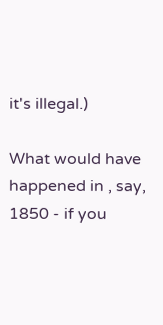it's illegal.)

What would have happened in , say, 1850 - if you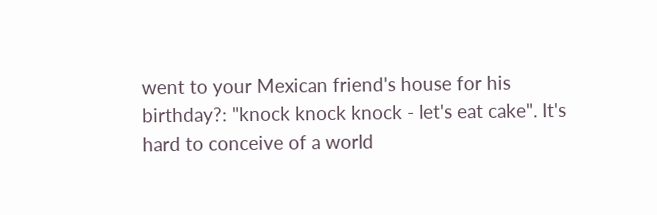went to your Mexican friend's house for his birthday?: "knock knock knock - let's eat cake". It's hard to conceive of a world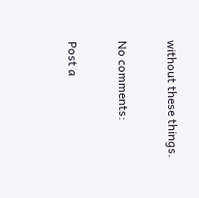without these things.

No comments:

Post a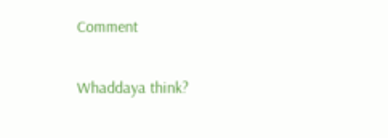Comment

Whaddaya think?